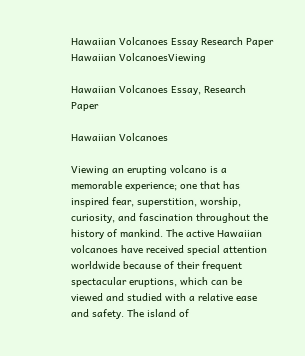Hawaiian Volcanoes Essay Research Paper Hawaiian VolcanoesViewing

Hawaiian Volcanoes Essay, Research Paper

Hawaiian Volcanoes

Viewing an erupting volcano is a memorable experience; one that has inspired fear, superstition, worship, curiosity, and fascination throughout the history of mankind. The active Hawaiian volcanoes have received special attention worldwide because of their frequent spectacular eruptions, which can be viewed and studied with a relative ease and safety. The island of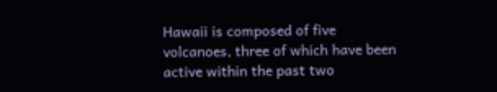Hawaii is composed of five volcanoes, three of which have been active within the past two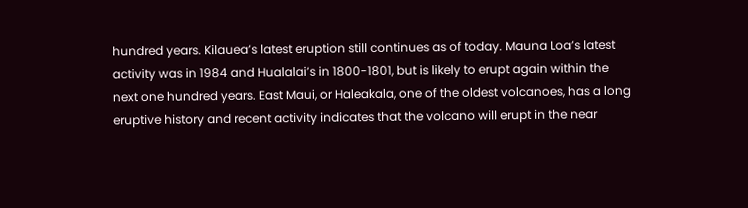hundred years. Kilauea’s latest eruption still continues as of today. Mauna Loa’s latest activity was in 1984 and Hualalai’s in 1800-1801, but is likely to erupt again within the next one hundred years. East Maui, or Haleakala, one of the oldest volcanoes, has a long eruptive history and recent activity indicates that the volcano will erupt in the near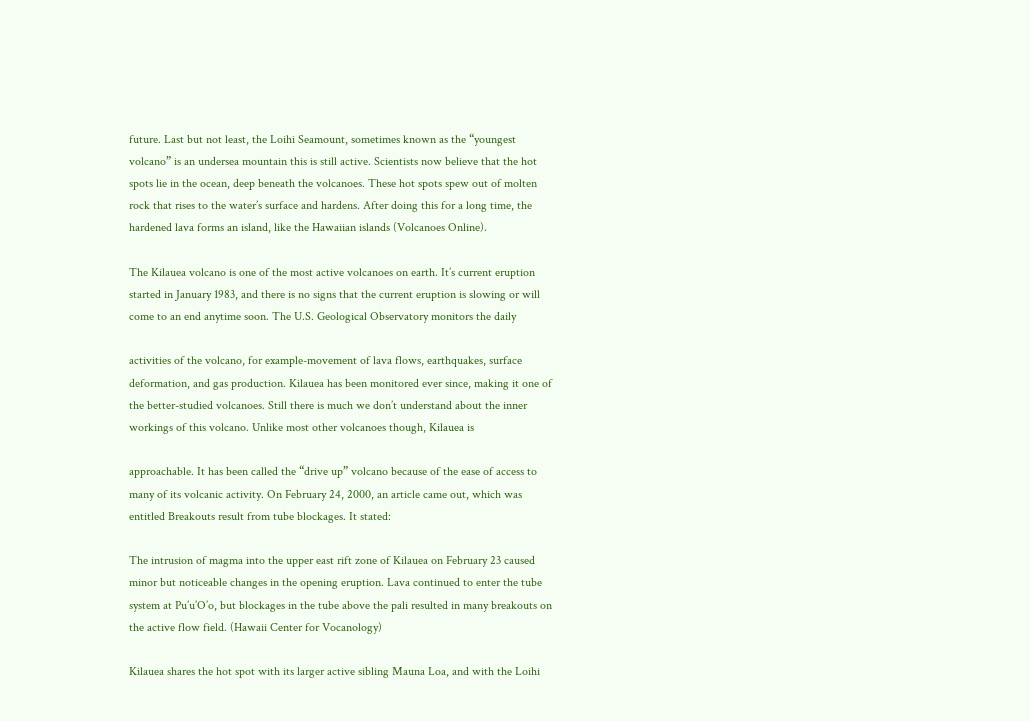future. Last but not least, the Loihi Seamount, sometimes known as the “youngest volcano” is an undersea mountain this is still active. Scientists now believe that the hot spots lie in the ocean, deep beneath the volcanoes. These hot spots spew out of molten rock that rises to the water’s surface and hardens. After doing this for a long time, the hardened lava forms an island, like the Hawaiian islands (Volcanoes Online).

The Kilauea volcano is one of the most active volcanoes on earth. It’s current eruption started in January 1983, and there is no signs that the current eruption is slowing or will come to an end anytime soon. The U.S. Geological Observatory monitors the daily

activities of the volcano, for example-movement of lava flows, earthquakes, surface deformation, and gas production. Kilauea has been monitored ever since, making it one of the better-studied volcanoes. Still there is much we don’t understand about the inner workings of this volcano. Unlike most other volcanoes though, Kilauea is

approachable. It has been called the “drive up” volcano because of the ease of access to many of its volcanic activity. On February 24, 2000, an article came out, which was entitled Breakouts result from tube blockages. It stated:

The intrusion of magma into the upper east rift zone of Kilauea on February 23 caused minor but noticeable changes in the opening eruption. Lava continued to enter the tube system at Pu’u’O’o, but blockages in the tube above the pali resulted in many breakouts on the active flow field. (Hawaii Center for Vocanology)

Kilauea shares the hot spot with its larger active sibling Mauna Loa, and with the Loihi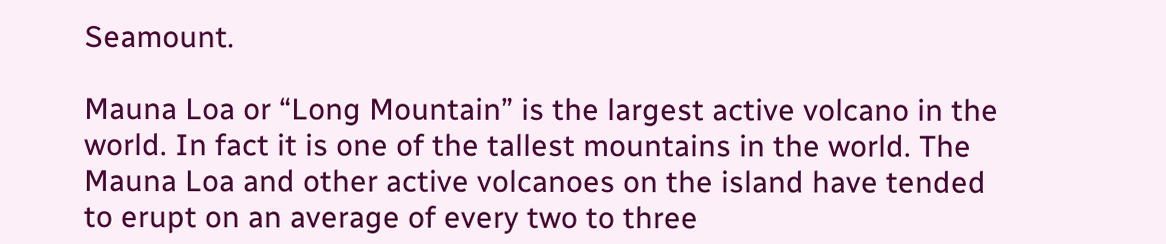Seamount.

Mauna Loa or “Long Mountain” is the largest active volcano in the world. In fact it is one of the tallest mountains in the world. The Mauna Loa and other active volcanoes on the island have tended to erupt on an average of every two to three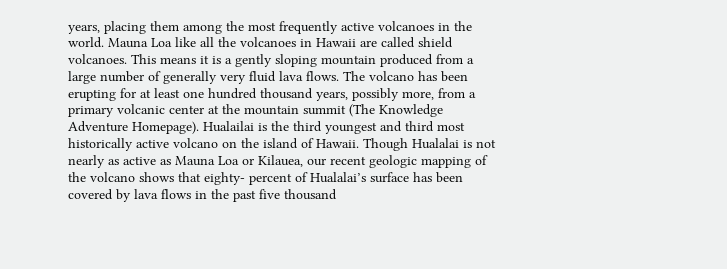years, placing them among the most frequently active volcanoes in the world. Mauna Loa like all the volcanoes in Hawaii are called shield volcanoes. This means it is a gently sloping mountain produced from a large number of generally very fluid lava flows. The volcano has been erupting for at least one hundred thousand years, possibly more, from a primary volcanic center at the mountain summit (The Knowledge Adventure Homepage). Hualailai is the third youngest and third most historically active volcano on the island of Hawaii. Though Hualalai is not nearly as active as Mauna Loa or Kilauea, our recent geologic mapping of the volcano shows that eighty- percent of Hualalai’s surface has been covered by lava flows in the past five thousand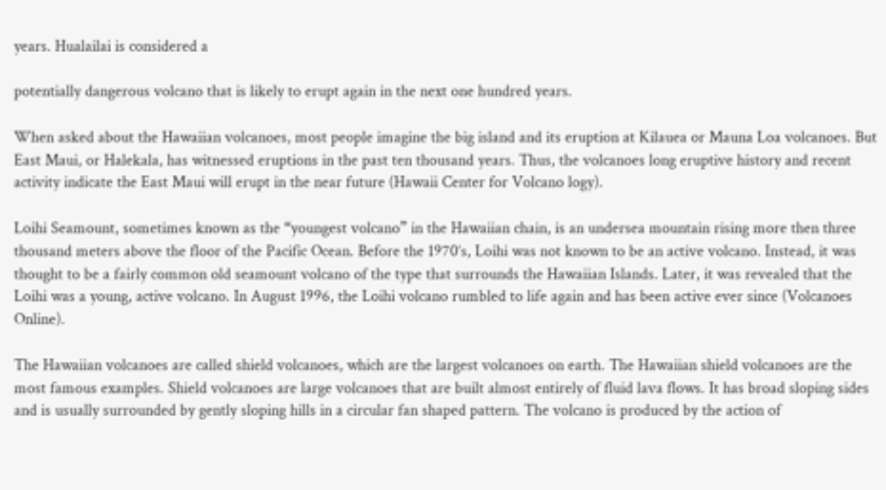years. Hualailai is considered a

potentially dangerous volcano that is likely to erupt again in the next one hundred years.

When asked about the Hawaiian volcanoes, most people imagine the big island and its eruption at Kilauea or Mauna Loa volcanoes. But East Maui, or Halekala, has witnessed eruptions in the past ten thousand years. Thus, the volcanoes long eruptive history and recent activity indicate the East Maui will erupt in the near future (Hawaii Center for Volcano logy).

Loihi Seamount, sometimes known as the “youngest volcano” in the Hawaiian chain, is an undersea mountain rising more then three thousand meters above the floor of the Pacific Ocean. Before the 1970’s, Loihi was not known to be an active volcano. Instead, it was thought to be a fairly common old seamount volcano of the type that surrounds the Hawaiian Islands. Later, it was revealed that the Loihi was a young, active volcano. In August 1996, the Loihi volcano rumbled to life again and has been active ever since (Volcanoes Online).

The Hawaiian volcanoes are called shield volcanoes, which are the largest volcanoes on earth. The Hawaiian shield volcanoes are the most famous examples. Shield volcanoes are large volcanoes that are built almost entirely of fluid lava flows. It has broad sloping sides and is usually surrounded by gently sloping hills in a circular fan shaped pattern. The volcano is produced by the action of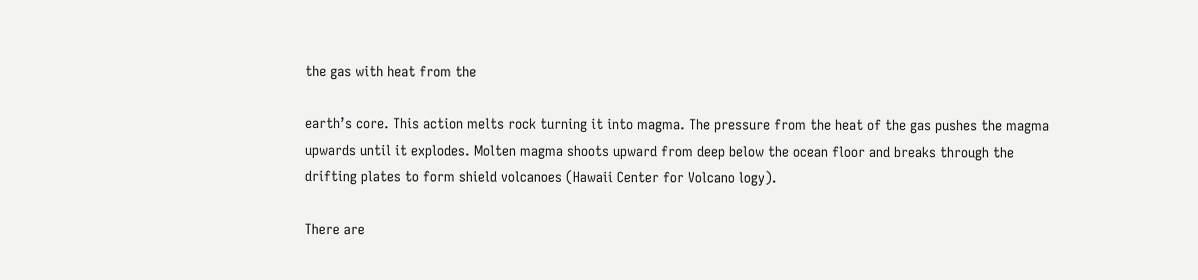the gas with heat from the

earth’s core. This action melts rock turning it into magma. The pressure from the heat of the gas pushes the magma upwards until it explodes. Molten magma shoots upward from deep below the ocean floor and breaks through the drifting plates to form shield volcanoes (Hawaii Center for Volcano logy).

There are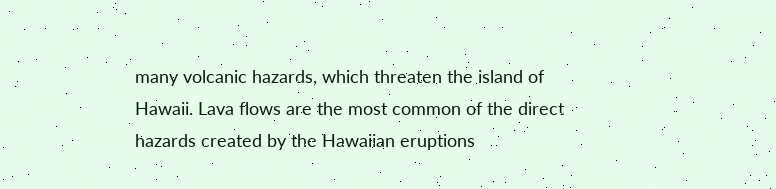many volcanic hazards, which threaten the island of Hawaii. Lava flows are the most common of the direct hazards created by the Hawaiian eruptions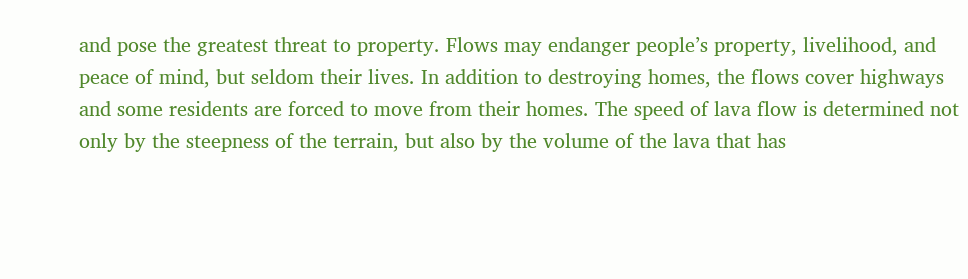and pose the greatest threat to property. Flows may endanger people’s property, livelihood, and peace of mind, but seldom their lives. In addition to destroying homes, the flows cover highways and some residents are forced to move from their homes. The speed of lava flow is determined not only by the steepness of the terrain, but also by the volume of the lava that has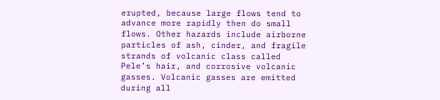erupted, because large flows tend to advance more rapidly then do small flows. Other hazards include airborne particles of ash, cinder, and fragile strands of volcanic class called Pele’s hair, and corrosive volcanic gasses. Volcanic gasses are emitted during all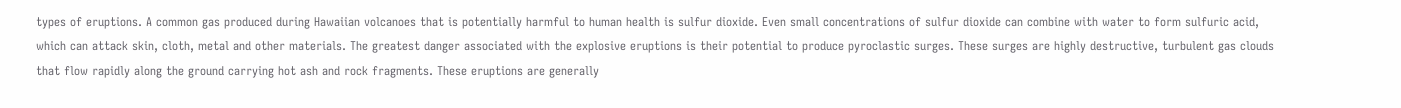types of eruptions. A common gas produced during Hawaiian volcanoes that is potentially harmful to human health is sulfur dioxide. Even small concentrations of sulfur dioxide can combine with water to form sulfuric acid, which can attack skin, cloth, metal and other materials. The greatest danger associated with the explosive eruptions is their potential to produce pyroclastic surges. These surges are highly destructive, turbulent gas clouds that flow rapidly along the ground carrying hot ash and rock fragments. These eruptions are generally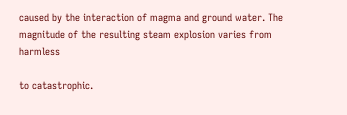caused by the interaction of magma and ground water. The magnitude of the resulting steam explosion varies from harmless

to catastrophic.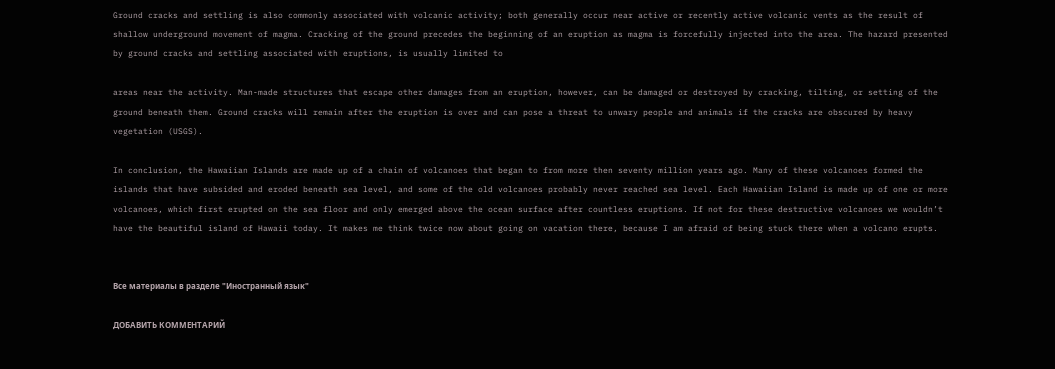Ground cracks and settling is also commonly associated with volcanic activity; both generally occur near active or recently active volcanic vents as the result of shallow underground movement of magma. Cracking of the ground precedes the beginning of an eruption as magma is forcefully injected into the area. The hazard presented by ground cracks and settling associated with eruptions, is usually limited to

areas near the activity. Man-made structures that escape other damages from an eruption, however, can be damaged or destroyed by cracking, tilting, or setting of the ground beneath them. Ground cracks will remain after the eruption is over and can pose a threat to unwary people and animals if the cracks are obscured by heavy vegetation (USGS).

In conclusion, the Hawaiian Islands are made up of a chain of volcanoes that began to from more then seventy million years ago. Many of these volcanoes formed the islands that have subsided and eroded beneath sea level, and some of the old volcanoes probably never reached sea level. Each Hawaiian Island is made up of one or more volcanoes, which first erupted on the sea floor and only emerged above the ocean surface after countless eruptions. If not for these destructive volcanoes we wouldn’t have the beautiful island of Hawaii today. It makes me think twice now about going on vacation there, because I am afraid of being stuck there when a volcano erupts.


Все материалы в разделе "Иностранный язык"

ДОБАВИТЬ КОММЕНТАРИЙ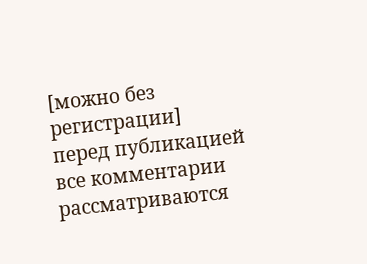[можно без регистрации]
перед публикацией все комментарии рассматриваются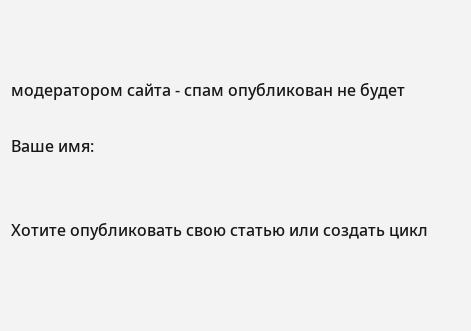модератором сайта - спам опубликован не будет

Ваше имя:


Хотите опубликовать свою статью или создать цикл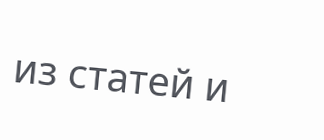из статей и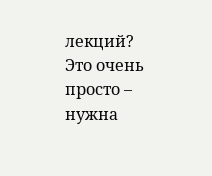лекций?
Это очень просто – нужна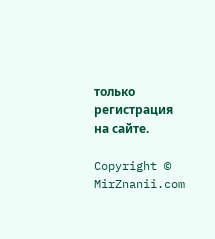только регистрация на сайте.

Copyright © MirZnanii.com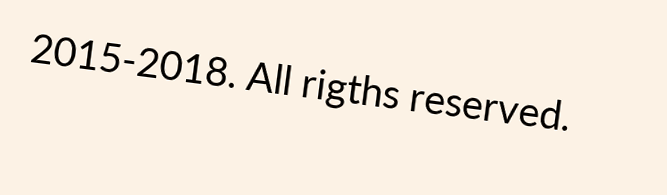2015-2018. All rigths reserved.